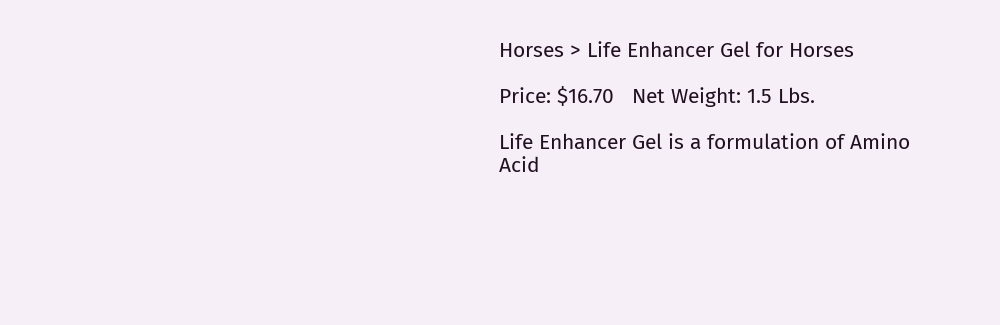Horses > Life Enhancer Gel for Horses

Price: $16.70   Net Weight: 1.5 Lbs.

Life Enhancer Gel is a formulation of Amino Acid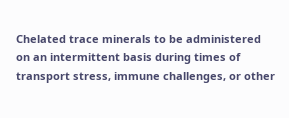Chelated trace minerals to be administered on an intermittent basis during times of transport stress, immune challenges, or other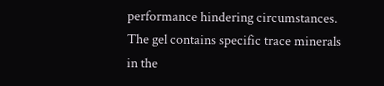performance hindering circumstances. The gel contains specific trace minerals in the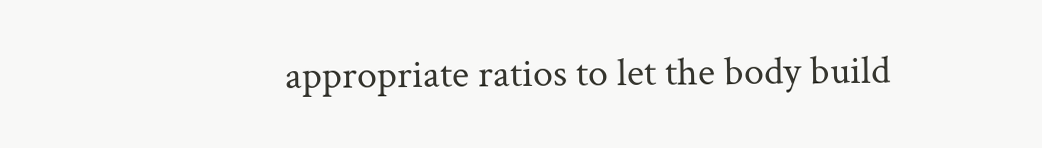appropriate ratios to let the body build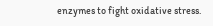enzymes to fight oxidative stress.